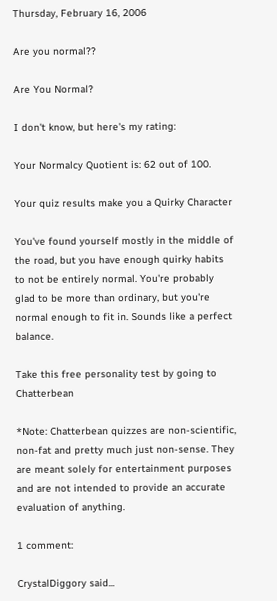Thursday, February 16, 2006

Are you normal??

Are You Normal?

I don't know, but here's my rating:

Your Normalcy Quotient is: 62 out of 100.

Your quiz results make you a Quirky Character

You've found yourself mostly in the middle of the road, but you have enough quirky habits to not be entirely normal. You're probably glad to be more than ordinary, but you're normal enough to fit in. Sounds like a perfect balance.

Take this free personality test by going to Chatterbean

*Note: Chatterbean quizzes are non-scientific, non-fat and pretty much just non-sense. They are meant solely for entertainment purposes and are not intended to provide an accurate evaluation of anything.

1 comment:

CrystalDiggory said...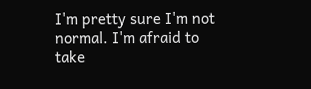I'm pretty sure I'm not normal. I'm afraid to take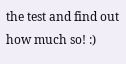the test and find out how much so! :)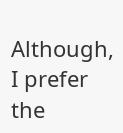Although, I prefer the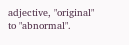adjective, "original" to "abnormal".